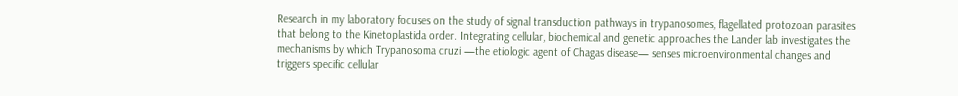Research in my laboratory focuses on the study of signal transduction pathways in trypanosomes, flagellated protozoan parasites that belong to the Kinetoplastida order. Integrating cellular, biochemical and genetic approaches the Lander lab investigates the mechanisms by which Trypanosoma cruzi —the etiologic agent of Chagas disease— senses microenvironmental changes and triggers specific cellular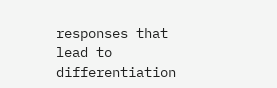responses that lead to differentiation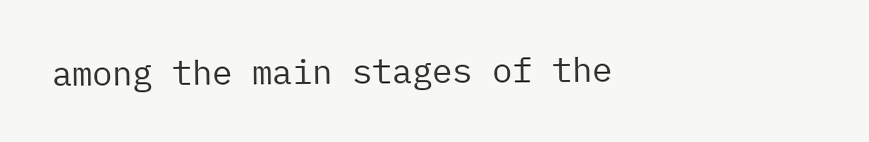among the main stages of the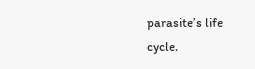parasite’s life cycle.